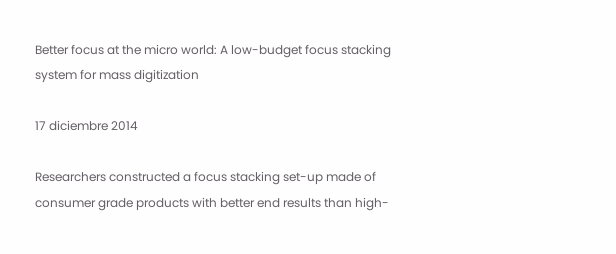Better focus at the micro world: A low-budget focus stacking system for mass digitization

17 diciembre 2014

Researchers constructed a focus stacking set-up made of consumer grade products with better end results than high-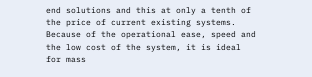end solutions and this at only a tenth of the price of current existing systems. Because of the operational ease, speed and the low cost of the system, it is ideal for mass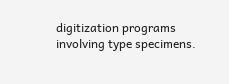digitization programs involving type specimens.